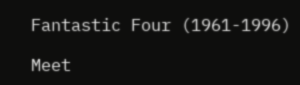Fantastic Four (1961-1996)

Meet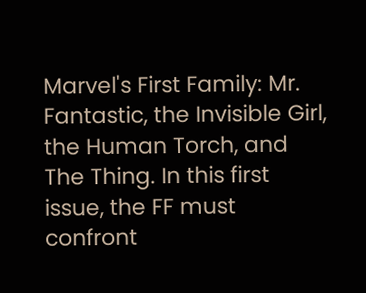Marvel's First Family: Mr. Fantastic, the Invisible Girl, the Human Torch, and The Thing. In this first issue, the FF must confront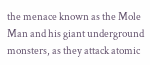the menace known as the Mole Man and his giant underground monsters, as they attack atomic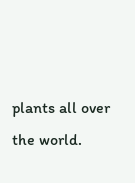plants all over the world.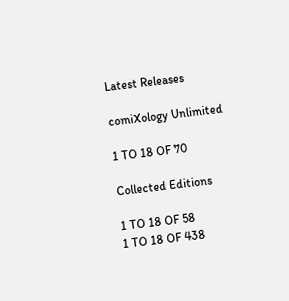Latest Releases

comiXology Unlimited

1 TO 18 OF 70

Collected Editions

1 TO 18 OF 58
1 TO 18 OF 438